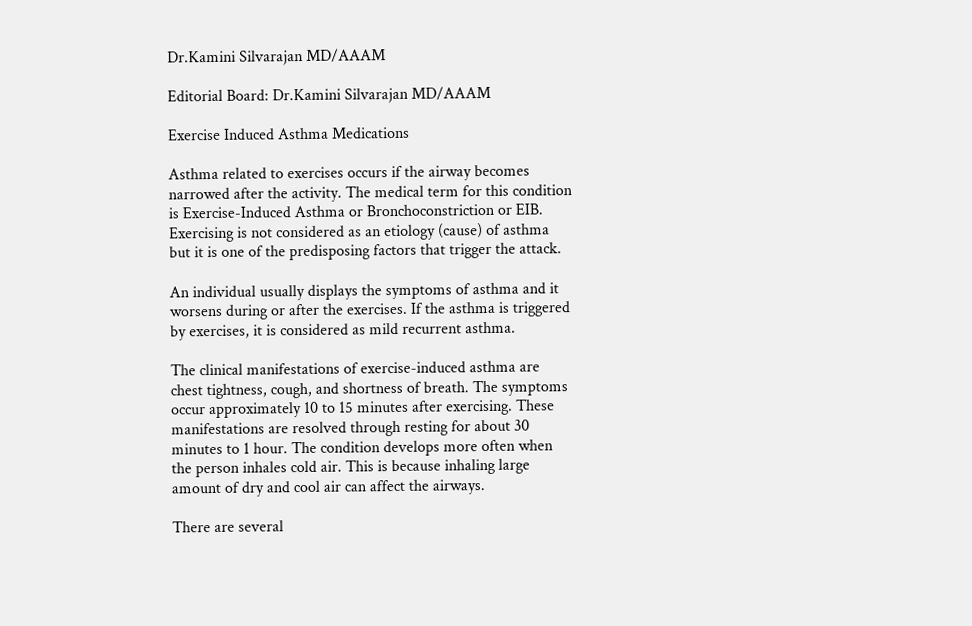Dr.Kamini Silvarajan MD/AAAM

Editorial Board: Dr.Kamini Silvarajan MD/AAAM

Exercise Induced Asthma Medications

Asthma related to exercises occurs if the airway becomes narrowed after the activity. The medical term for this condition is Exercise-Induced Asthma or Bronchoconstriction or EIB. Exercising is not considered as an etiology (cause) of asthma but it is one of the predisposing factors that trigger the attack.

An individual usually displays the symptoms of asthma and it worsens during or after the exercises. If the asthma is triggered by exercises, it is considered as mild recurrent asthma.

The clinical manifestations of exercise-induced asthma are chest tightness, cough, and shortness of breath. The symptoms occur approximately 10 to 15 minutes after exercising. These manifestations are resolved through resting for about 30 minutes to 1 hour. The condition develops more often when the person inhales cold air. This is because inhaling large amount of dry and cool air can affect the airways.

There are several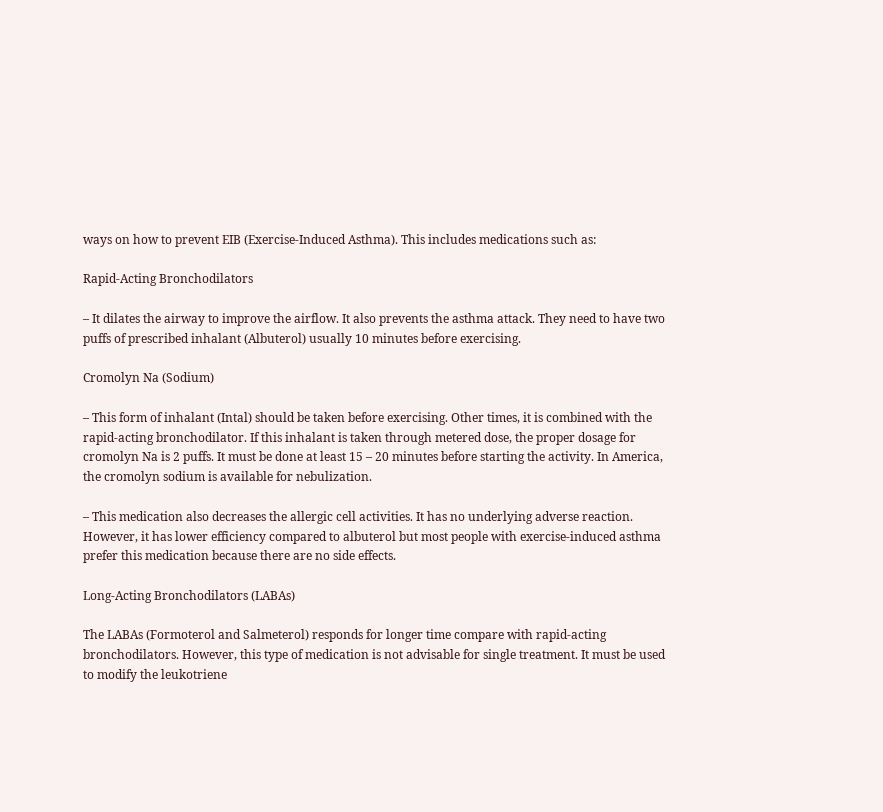ways on how to prevent EIB (Exercise-Induced Asthma). This includes medications such as:

Rapid-Acting Bronchodilators

– It dilates the airway to improve the airflow. It also prevents the asthma attack. They need to have two puffs of prescribed inhalant (Albuterol) usually 10 minutes before exercising.

Cromolyn Na (Sodium)

– This form of inhalant (Intal) should be taken before exercising. Other times, it is combined with the rapid-acting bronchodilator. If this inhalant is taken through metered dose, the proper dosage for cromolyn Na is 2 puffs. It must be done at least 15 – 20 minutes before starting the activity. In America, the cromolyn sodium is available for nebulization.

– This medication also decreases the allergic cell activities. It has no underlying adverse reaction. However, it has lower efficiency compared to albuterol but most people with exercise-induced asthma prefer this medication because there are no side effects.

Long-Acting Bronchodilators (LABAs)

The LABAs (Formoterol and Salmeterol) responds for longer time compare with rapid-acting bronchodilators. However, this type of medication is not advisable for single treatment. It must be used to modify the leukotriene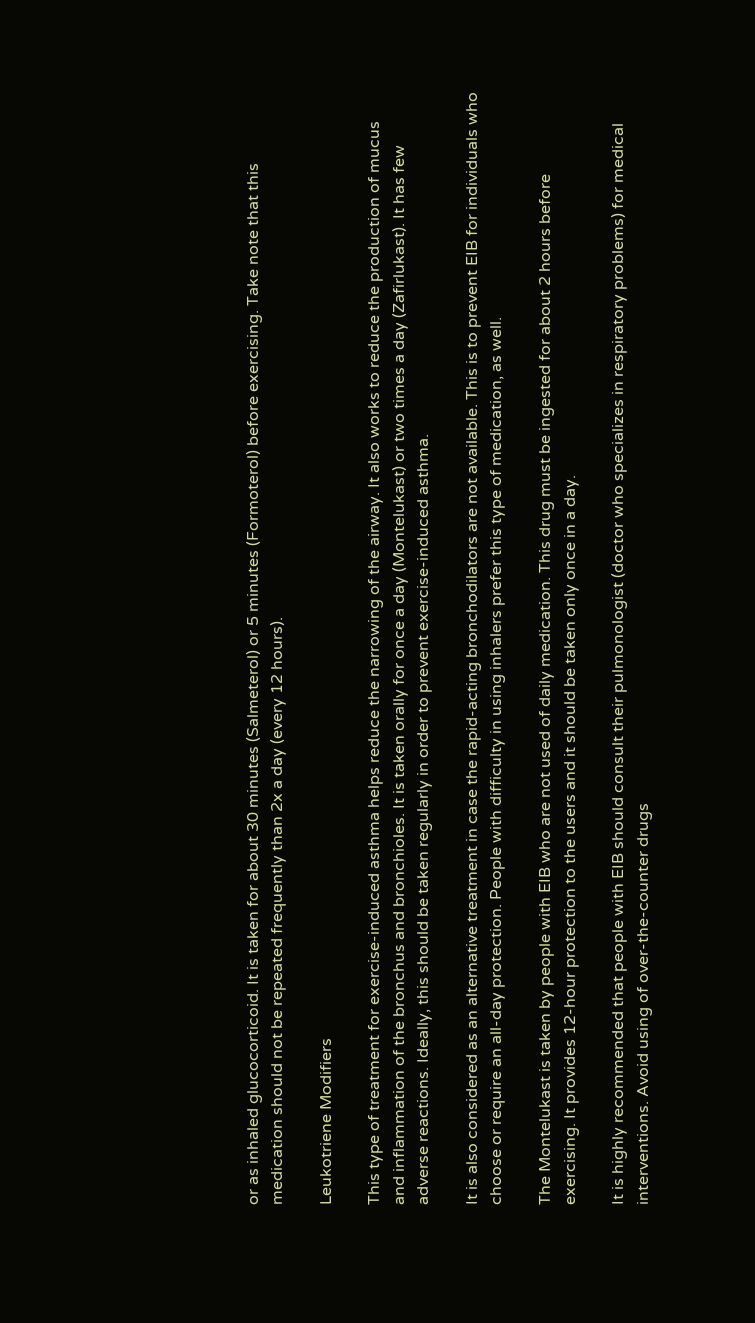or as inhaled glucocorticoid. It is taken for about 30 minutes (Salmeterol) or 5 minutes (Formoterol) before exercising. Take note that this medication should not be repeated frequently than 2x a day (every 12 hours).

Leukotriene Modifiers

This type of treatment for exercise-induced asthma helps reduce the narrowing of the airway. It also works to reduce the production of mucus and inflammation of the bronchus and bronchioles. It is taken orally for once a day (Montelukast) or two times a day (Zafirlukast). It has few adverse reactions. Ideally, this should be taken regularly in order to prevent exercise-induced asthma.

It is also considered as an alternative treatment in case the rapid-acting bronchodilators are not available. This is to prevent EIB for individuals who choose or require an all-day protection. People with difficulty in using inhalers prefer this type of medication, as well.

The Montelukast is taken by people with EIB who are not used of daily medication. This drug must be ingested for about 2 hours before exercising. It provides 12-hour protection to the users and it should be taken only once in a day.

It is highly recommended that people with EIB should consult their pulmonologist (doctor who specializes in respiratory problems) for medical interventions. Avoid using of over-the-counter drugs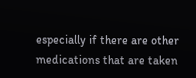especially if there are other medications that are taken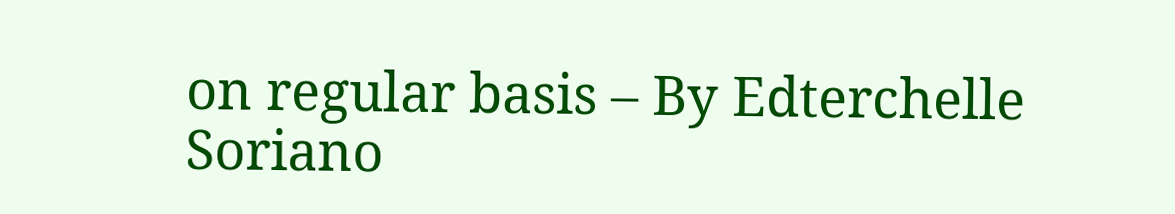on regular basis – By Edterchelle Soriano